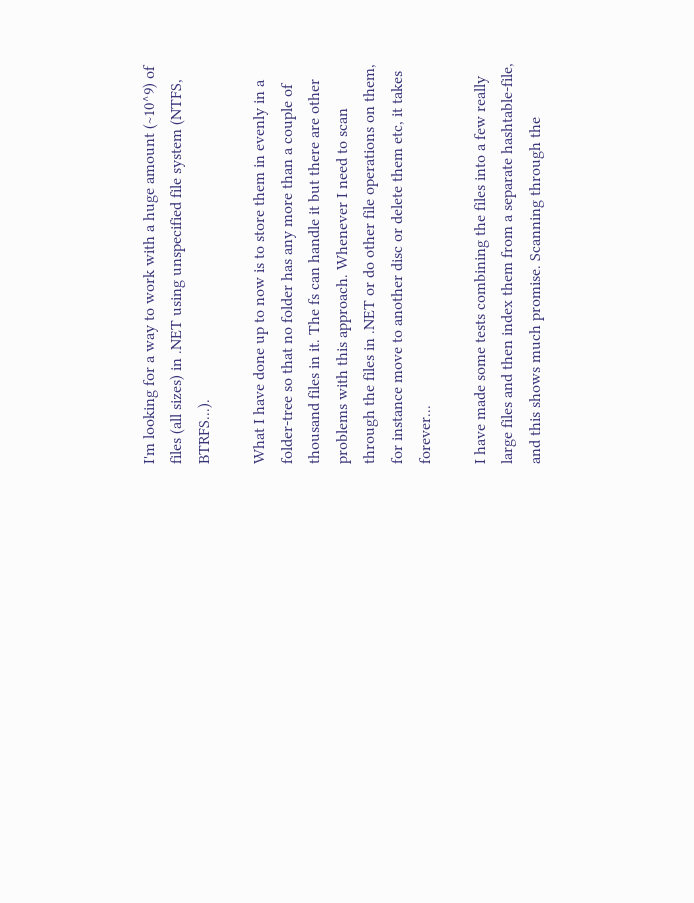I'm looking for a way to work with a huge amount (~10^9) of files (all sizes) in .NET using unspecified file system (NTFS, BTRFS...).

What I have done up to now is to store them in evenly in a folder-tree so that no folder has any more than a couple of thousand files in it. The fs can handle it but there are other problems with this approach. Whenever I need to scan through the files in .NET or do other file operations on them, for instance move to another disc or delete them etc, it takes forever...

I have made some tests combining the files into a few really large files and then index them from a separate hashtable-file, and this shows much promise. Scanning through the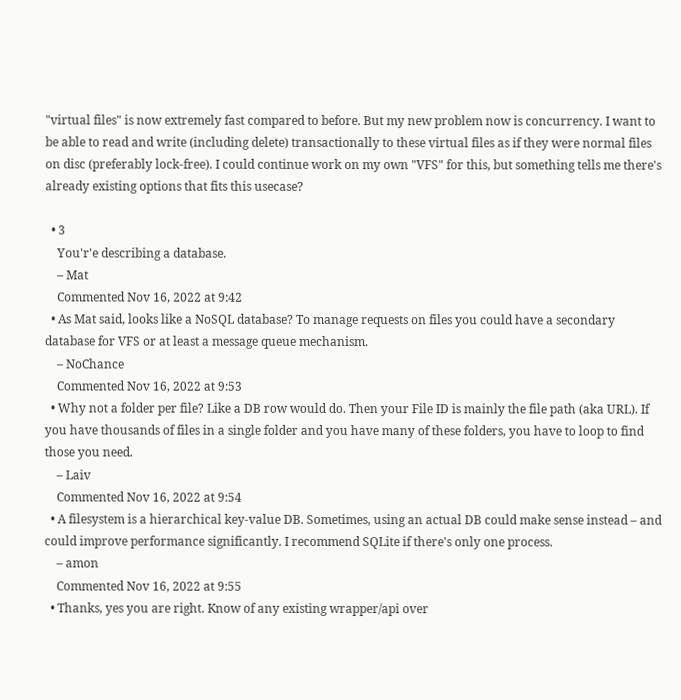"virtual files" is now extremely fast compared to before. But my new problem now is concurrency. I want to be able to read and write (including delete) transactionally to these virtual files as if they were normal files on disc (preferably lock-free). I could continue work on my own "VFS" for this, but something tells me there's already existing options that fits this usecase?

  • 3
    You'r'e describing a database.
    – Mat
    Commented Nov 16, 2022 at 9:42
  • As Mat said, looks like a NoSQL database? To manage requests on files you could have a secondary database for VFS or at least a message queue mechanism.
    – NoChance
    Commented Nov 16, 2022 at 9:53
  • Why not a folder per file? Like a DB row would do. Then your File ID is mainly the file path (aka URL). If you have thousands of files in a single folder and you have many of these folders, you have to loop to find those you need.
    – Laiv
    Commented Nov 16, 2022 at 9:54
  • A filesystem is a hierarchical key-value DB. Sometimes, using an actual DB could make sense instead – and could improve performance significantly. I recommend SQLite if there's only one process.
    – amon
    Commented Nov 16, 2022 at 9:55
  • Thanks, yes you are right. Know of any existing wrapper/api over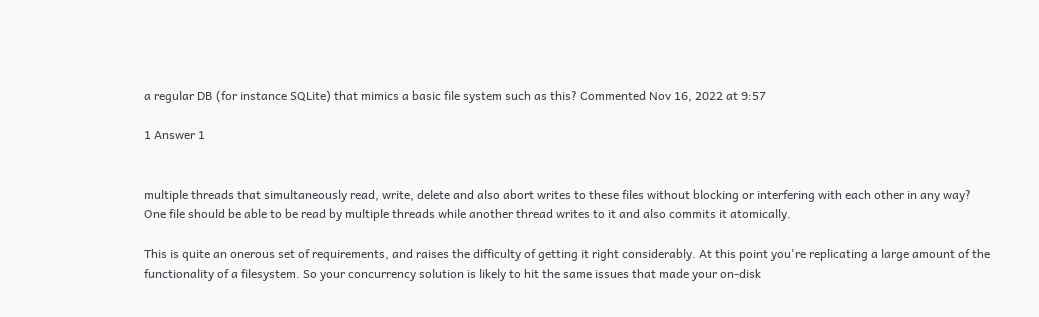a regular DB (for instance SQLite) that mimics a basic file system such as this? Commented Nov 16, 2022 at 9:57

1 Answer 1


multiple threads that simultaneously read, write, delete and also abort writes to these files without blocking or interfering with each other in any way? One file should be able to be read by multiple threads while another thread writes to it and also commits it atomically.

This is quite an onerous set of requirements, and raises the difficulty of getting it right considerably. At this point you're replicating a large amount of the functionality of a filesystem. So your concurrency solution is likely to hit the same issues that made your on-disk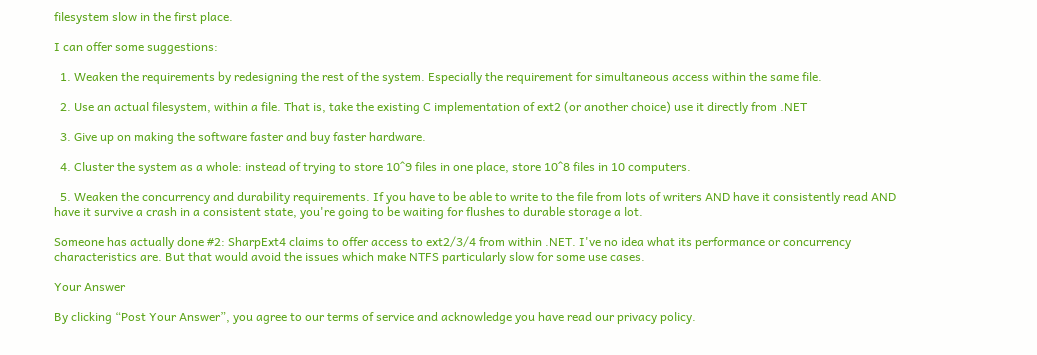filesystem slow in the first place.

I can offer some suggestions:

  1. Weaken the requirements by redesigning the rest of the system. Especially the requirement for simultaneous access within the same file.

  2. Use an actual filesystem, within a file. That is, take the existing C implementation of ext2 (or another choice) use it directly from .NET

  3. Give up on making the software faster and buy faster hardware.

  4. Cluster the system as a whole: instead of trying to store 10^9 files in one place, store 10^8 files in 10 computers.

  5. Weaken the concurrency and durability requirements. If you have to be able to write to the file from lots of writers AND have it consistently read AND have it survive a crash in a consistent state, you're going to be waiting for flushes to durable storage a lot.

Someone has actually done #2: SharpExt4 claims to offer access to ext2/3/4 from within .NET. I've no idea what its performance or concurrency characteristics are. But that would avoid the issues which make NTFS particularly slow for some use cases.

Your Answer

By clicking “Post Your Answer”, you agree to our terms of service and acknowledge you have read our privacy policy.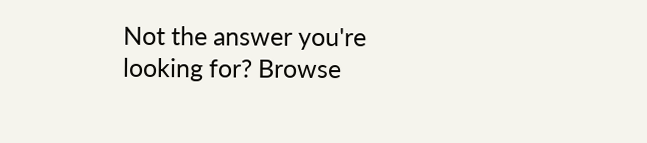Not the answer you're looking for? Browse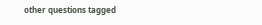other questions tagged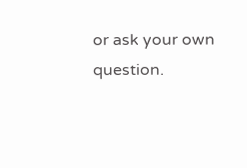or ask your own question.